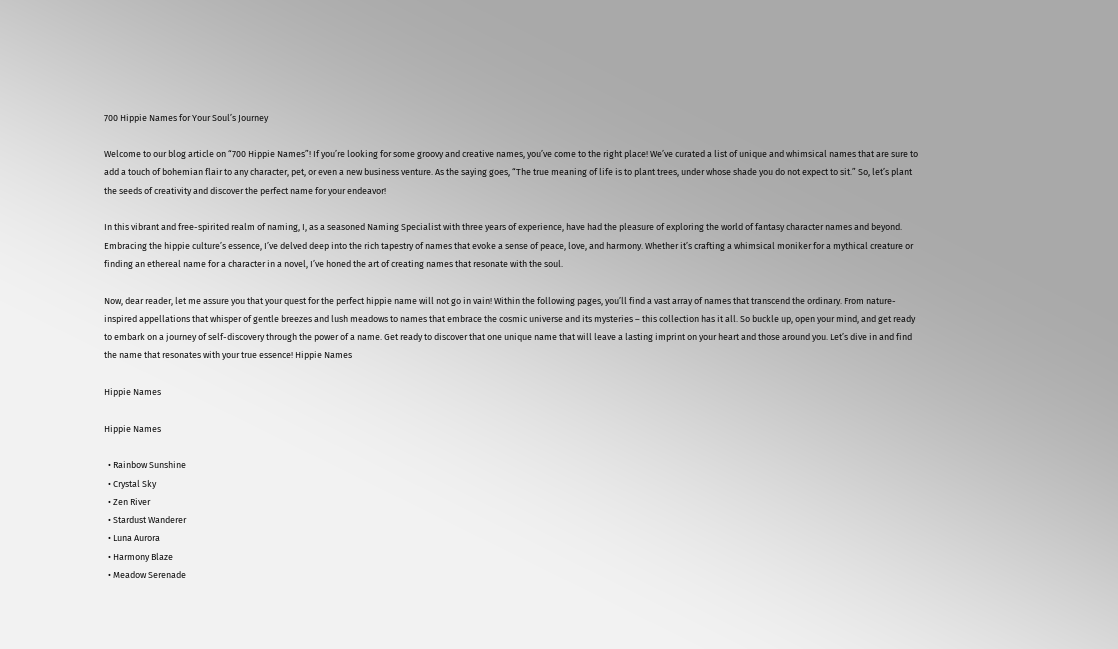700 Hippie Names for Your Soul’s Journey

Welcome to our blog article on “700 Hippie Names”! If you’re looking for some groovy and creative names, you’ve come to the right place! We’ve curated a list of unique and whimsical names that are sure to add a touch of bohemian flair to any character, pet, or even a new business venture. As the saying goes, “The true meaning of life is to plant trees, under whose shade you do not expect to sit.” So, let’s plant the seeds of creativity and discover the perfect name for your endeavor!

In this vibrant and free-spirited realm of naming, I, as a seasoned Naming Specialist with three years of experience, have had the pleasure of exploring the world of fantasy character names and beyond. Embracing the hippie culture’s essence, I’ve delved deep into the rich tapestry of names that evoke a sense of peace, love, and harmony. Whether it’s crafting a whimsical moniker for a mythical creature or finding an ethereal name for a character in a novel, I’ve honed the art of creating names that resonate with the soul.

Now, dear reader, let me assure you that your quest for the perfect hippie name will not go in vain! Within the following pages, you’ll find a vast array of names that transcend the ordinary. From nature-inspired appellations that whisper of gentle breezes and lush meadows to names that embrace the cosmic universe and its mysteries – this collection has it all. So buckle up, open your mind, and get ready to embark on a journey of self-discovery through the power of a name. Get ready to discover that one unique name that will leave a lasting imprint on your heart and those around you. Let’s dive in and find the name that resonates with your true essence! Hippie Names

Hippie Names

Hippie Names

  • Rainbow Sunshine
  • Crystal Sky
  • Zen River
  • Stardust Wanderer
  • Luna Aurora
  • Harmony Blaze
  • Meadow Serenade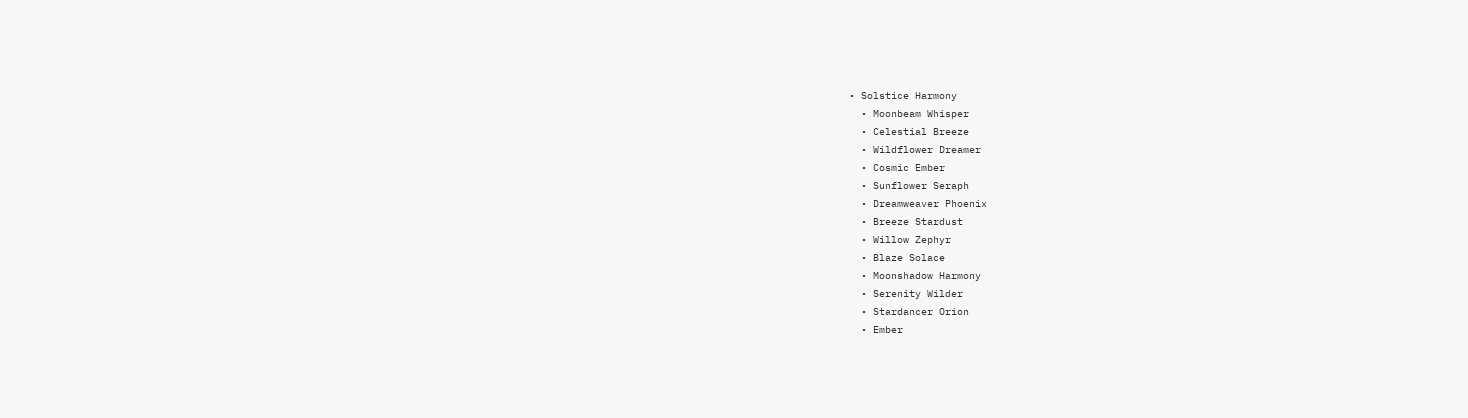• Solstice Harmony
  • Moonbeam Whisper
  • Celestial Breeze
  • Wildflower Dreamer
  • Cosmic Ember
  • Sunflower Seraph
  • Dreamweaver Phoenix
  • Breeze Stardust
  • Willow Zephyr
  • Blaze Solace
  • Moonshadow Harmony
  • Serenity Wilder
  • Stardancer Orion
  • Ember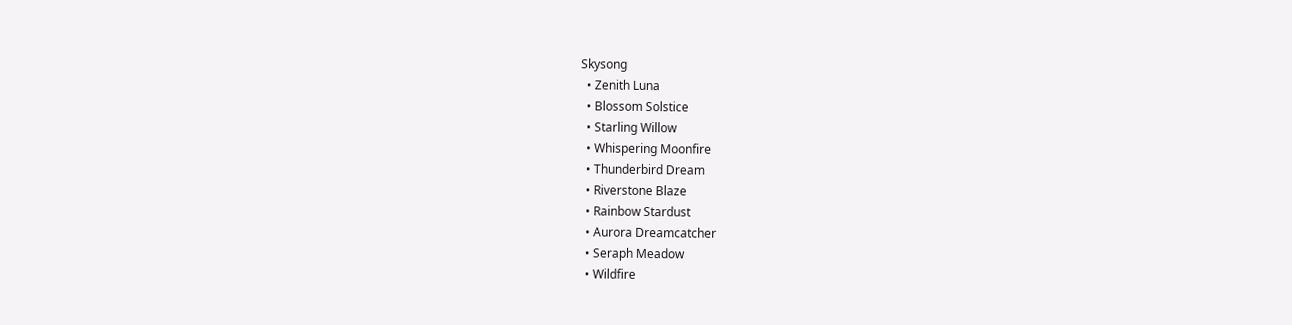Skysong
  • Zenith Luna
  • Blossom Solstice
  • Starling Willow
  • Whispering Moonfire
  • Thunderbird Dream
  • Riverstone Blaze
  • Rainbow Stardust
  • Aurora Dreamcatcher
  • Seraph Meadow
  • Wildfire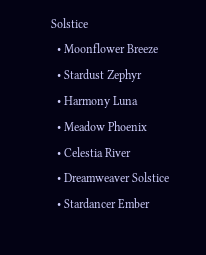Solstice
  • Moonflower Breeze
  • Stardust Zephyr
  • Harmony Luna
  • Meadow Phoenix
  • Celestia River
  • Dreamweaver Solstice
  • Stardancer Ember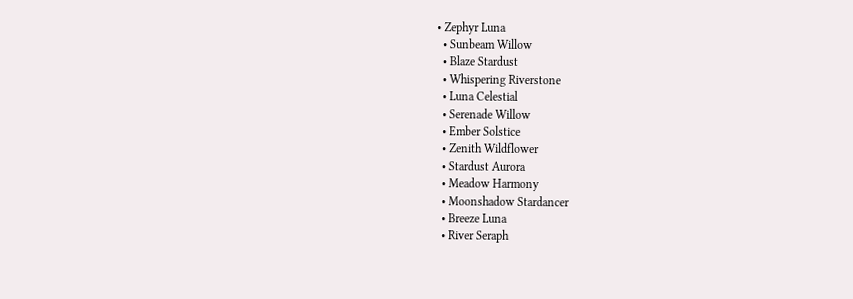• Zephyr Luna
  • Sunbeam Willow
  • Blaze Stardust
  • Whispering Riverstone
  • Luna Celestial
  • Serenade Willow
  • Ember Solstice
  • Zenith Wildflower
  • Stardust Aurora
  • Meadow Harmony
  • Moonshadow Stardancer
  • Breeze Luna
  • River Seraph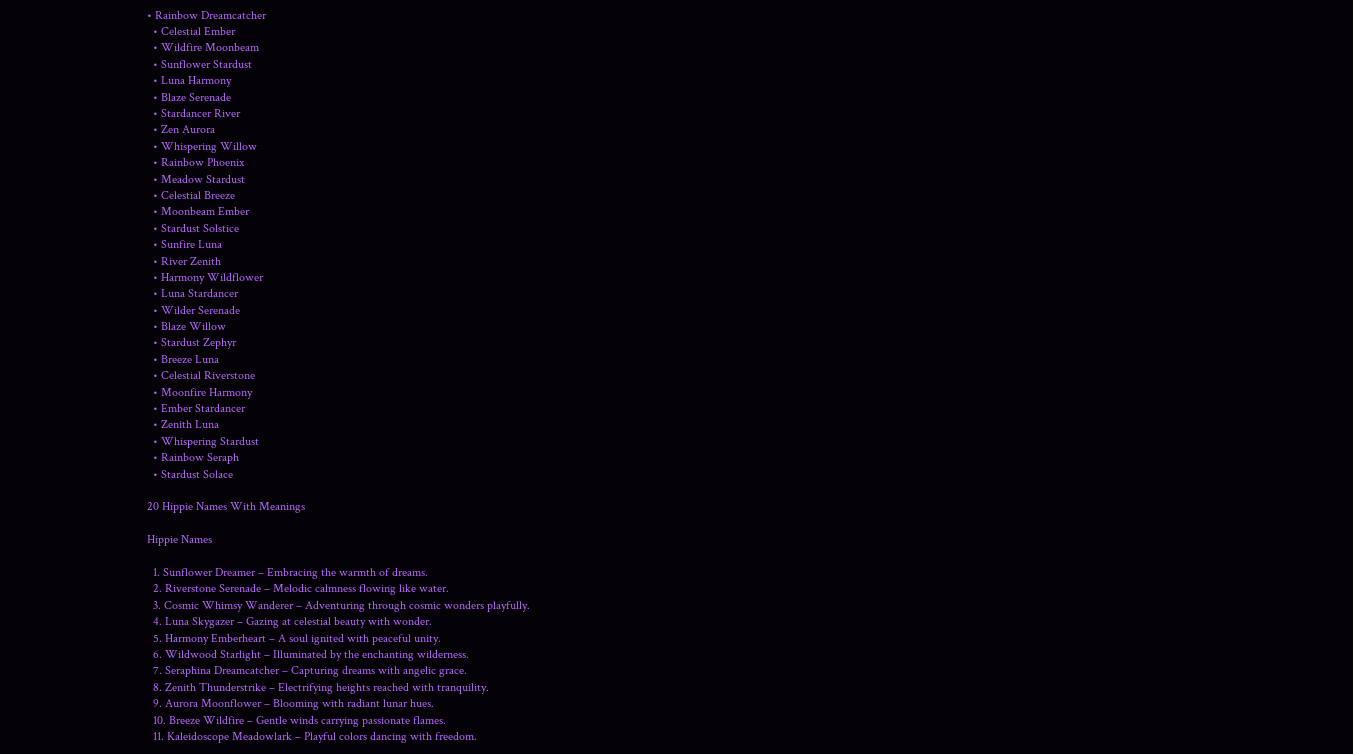• Rainbow Dreamcatcher
  • Celestial Ember
  • Wildfire Moonbeam
  • Sunflower Stardust
  • Luna Harmony
  • Blaze Serenade
  • Stardancer River
  • Zen Aurora
  • Whispering Willow
  • Rainbow Phoenix
  • Meadow Stardust
  • Celestial Breeze
  • Moonbeam Ember
  • Stardust Solstice
  • Sunfire Luna
  • River Zenith
  • Harmony Wildflower
  • Luna Stardancer
  • Wilder Serenade
  • Blaze Willow
  • Stardust Zephyr
  • Breeze Luna
  • Celestial Riverstone
  • Moonfire Harmony
  • Ember Stardancer
  • Zenith Luna
  • Whispering Stardust
  • Rainbow Seraph
  • Stardust Solace

20 Hippie Names With Meanings

Hippie Names

  1. Sunflower Dreamer – Embracing the warmth of dreams.
  2. Riverstone Serenade – Melodic calmness flowing like water.
  3. Cosmic Whimsy Wanderer – Adventuring through cosmic wonders playfully.
  4. Luna Skygazer – Gazing at celestial beauty with wonder.
  5. Harmony Emberheart – A soul ignited with peaceful unity.
  6. Wildwood Starlight – Illuminated by the enchanting wilderness.
  7. Seraphina Dreamcatcher – Capturing dreams with angelic grace.
  8. Zenith Thunderstrike – Electrifying heights reached with tranquility.
  9. Aurora Moonflower – Blooming with radiant lunar hues.
  10. Breeze Wildfire – Gentle winds carrying passionate flames.
  11. Kaleidoscope Meadowlark – Playful colors dancing with freedom.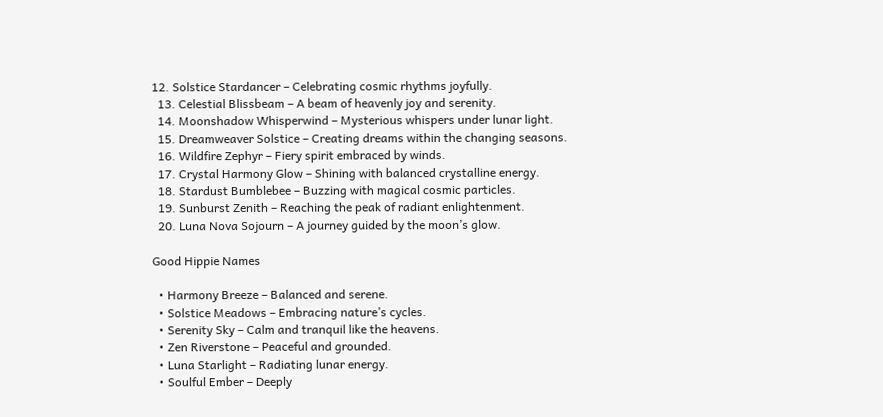12. Solstice Stardancer – Celebrating cosmic rhythms joyfully.
  13. Celestial Blissbeam – A beam of heavenly joy and serenity.
  14. Moonshadow Whisperwind – Mysterious whispers under lunar light.
  15. Dreamweaver Solstice – Creating dreams within the changing seasons.
  16. Wildfire Zephyr – Fiery spirit embraced by winds.
  17. Crystal Harmony Glow – Shining with balanced crystalline energy.
  18. Stardust Bumblebee – Buzzing with magical cosmic particles.
  19. Sunburst Zenith – Reaching the peak of radiant enlightenment.
  20. Luna Nova Sojourn – A journey guided by the moon’s glow.

Good Hippie Names

  • Harmony Breeze – Balanced and serene.
  • Solstice Meadows – Embracing nature’s cycles.
  • Serenity Sky – Calm and tranquil like the heavens.
  • Zen Riverstone – Peaceful and grounded.
  • Luna Starlight – Radiating lunar energy.
  • Soulful Ember – Deeply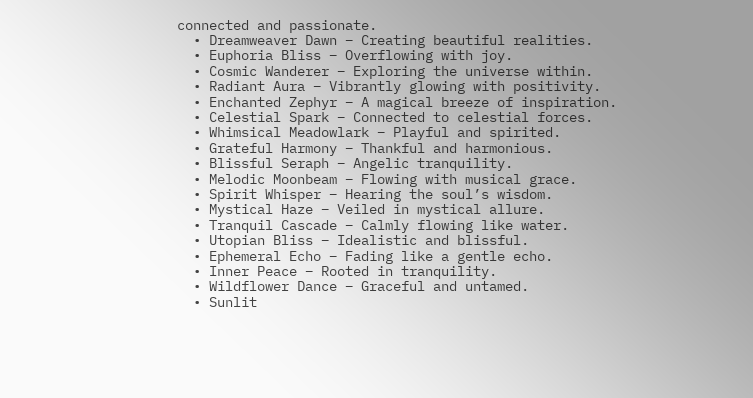connected and passionate.
  • Dreamweaver Dawn – Creating beautiful realities.
  • Euphoria Bliss – Overflowing with joy.
  • Cosmic Wanderer – Exploring the universe within.
  • Radiant Aura – Vibrantly glowing with positivity.
  • Enchanted Zephyr – A magical breeze of inspiration.
  • Celestial Spark – Connected to celestial forces.
  • Whimsical Meadowlark – Playful and spirited.
  • Grateful Harmony – Thankful and harmonious.
  • Blissful Seraph – Angelic tranquility.
  • Melodic Moonbeam – Flowing with musical grace.
  • Spirit Whisper – Hearing the soul’s wisdom.
  • Mystical Haze – Veiled in mystical allure.
  • Tranquil Cascade – Calmly flowing like water.
  • Utopian Bliss – Idealistic and blissful.
  • Ephemeral Echo – Fading like a gentle echo.
  • Inner Peace – Rooted in tranquility.
  • Wildflower Dance – Graceful and untamed.
  • Sunlit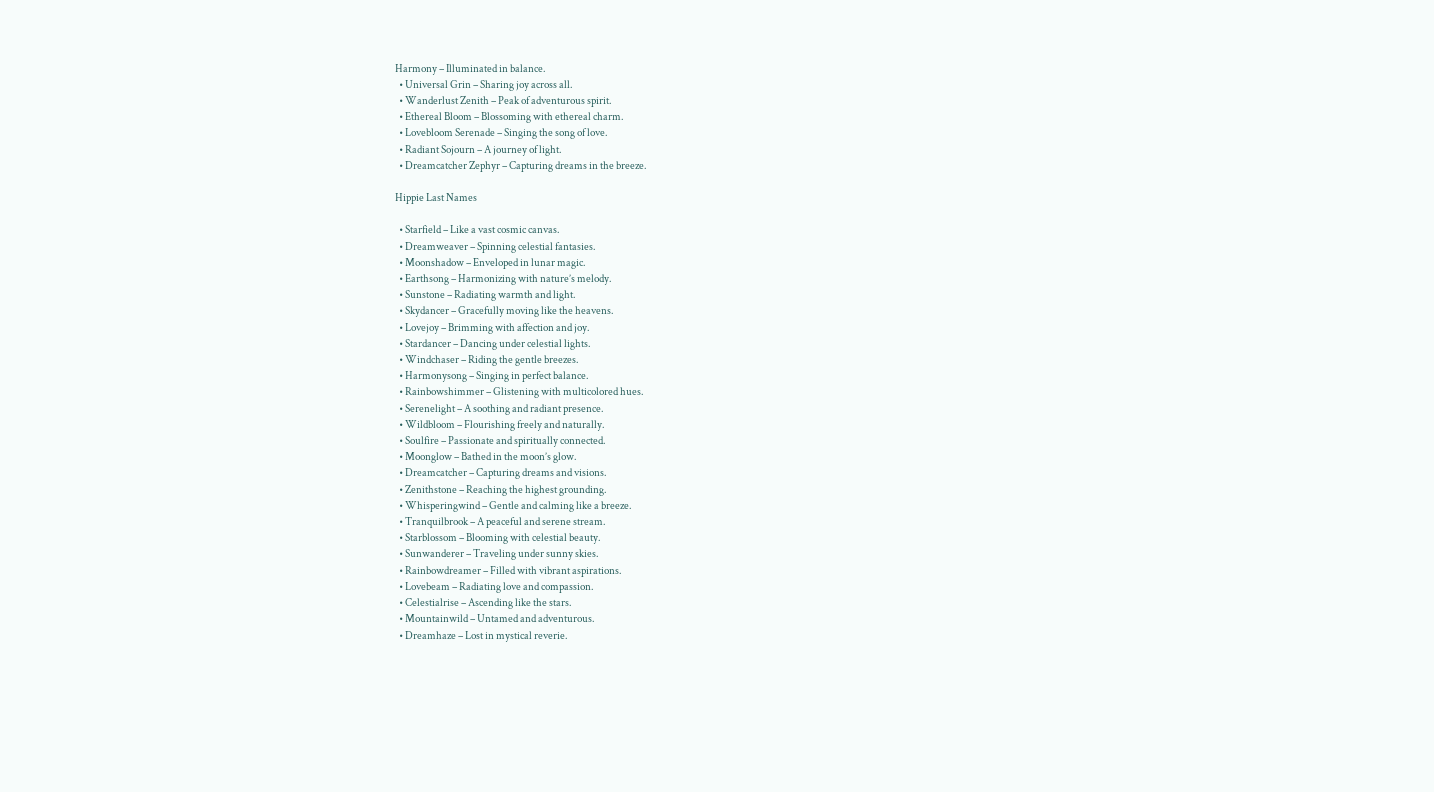Harmony – Illuminated in balance.
  • Universal Grin – Sharing joy across all.
  • Wanderlust Zenith – Peak of adventurous spirit.
  • Ethereal Bloom – Blossoming with ethereal charm.
  • Lovebloom Serenade – Singing the song of love.
  • Radiant Sojourn – A journey of light.
  • Dreamcatcher Zephyr – Capturing dreams in the breeze.

Hippie Last Names

  • Starfield – Like a vast cosmic canvas.
  • Dreamweaver – Spinning celestial fantasies.
  • Moonshadow – Enveloped in lunar magic.
  • Earthsong – Harmonizing with nature’s melody.
  • Sunstone – Radiating warmth and light.
  • Skydancer – Gracefully moving like the heavens.
  • Lovejoy – Brimming with affection and joy.
  • Stardancer – Dancing under celestial lights.
  • Windchaser – Riding the gentle breezes.
  • Harmonysong – Singing in perfect balance.
  • Rainbowshimmer – Glistening with multicolored hues.
  • Serenelight – A soothing and radiant presence.
  • Wildbloom – Flourishing freely and naturally.
  • Soulfire – Passionate and spiritually connected.
  • Moonglow – Bathed in the moon’s glow.
  • Dreamcatcher – Capturing dreams and visions.
  • Zenithstone – Reaching the highest grounding.
  • Whisperingwind – Gentle and calming like a breeze.
  • Tranquilbrook – A peaceful and serene stream.
  • Starblossom – Blooming with celestial beauty.
  • Sunwanderer – Traveling under sunny skies.
  • Rainbowdreamer – Filled with vibrant aspirations.
  • Lovebeam – Radiating love and compassion.
  • Celestialrise – Ascending like the stars.
  • Mountainwild – Untamed and adventurous.
  • Dreamhaze – Lost in mystical reverie.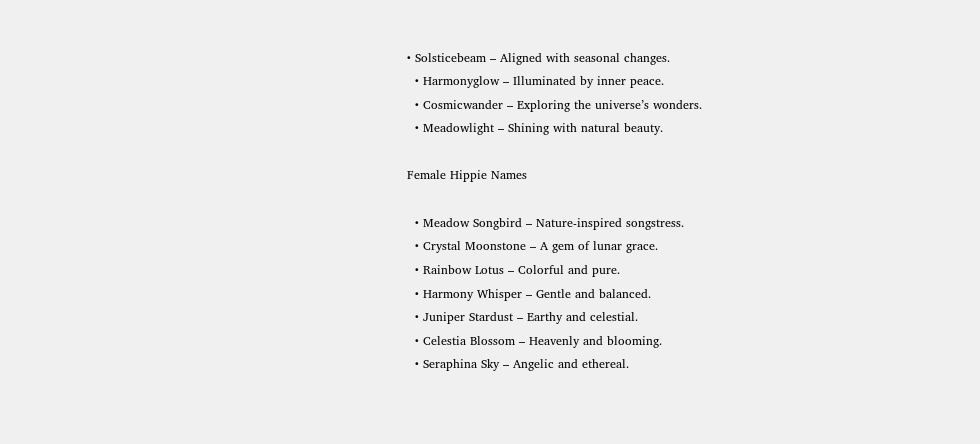• Solsticebeam – Aligned with seasonal changes.
  • Harmonyglow – Illuminated by inner peace.
  • Cosmicwander – Exploring the universe’s wonders.
  • Meadowlight – Shining with natural beauty.

Female Hippie Names

  • Meadow Songbird – Nature-inspired songstress.
  • Crystal Moonstone – A gem of lunar grace.
  • Rainbow Lotus – Colorful and pure.
  • Harmony Whisper – Gentle and balanced.
  • Juniper Stardust – Earthy and celestial.
  • Celestia Blossom – Heavenly and blooming.
  • Seraphina Sky – Angelic and ethereal.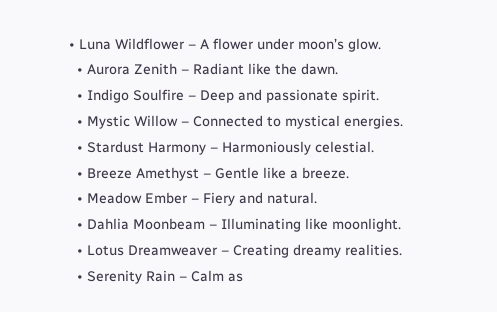• Luna Wildflower – A flower under moon’s glow.
  • Aurora Zenith – Radiant like the dawn.
  • Indigo Soulfire – Deep and passionate spirit.
  • Mystic Willow – Connected to mystical energies.
  • Stardust Harmony – Harmoniously celestial.
  • Breeze Amethyst – Gentle like a breeze.
  • Meadow Ember – Fiery and natural.
  • Dahlia Moonbeam – Illuminating like moonlight.
  • Lotus Dreamweaver – Creating dreamy realities.
  • Serenity Rain – Calm as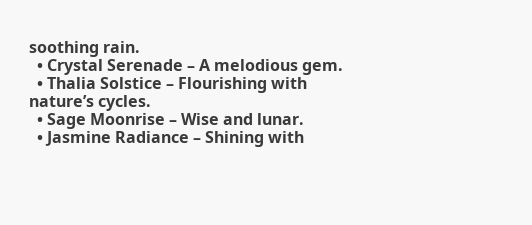soothing rain.
  • Crystal Serenade – A melodious gem.
  • Thalia Solstice – Flourishing with nature’s cycles.
  • Sage Moonrise – Wise and lunar.
  • Jasmine Radiance – Shining with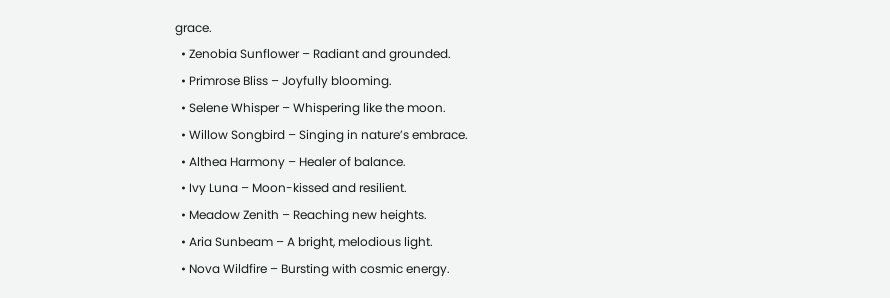grace.
  • Zenobia Sunflower – Radiant and grounded.
  • Primrose Bliss – Joyfully blooming.
  • Selene Whisper – Whispering like the moon.
  • Willow Songbird – Singing in nature’s embrace.
  • Althea Harmony – Healer of balance.
  • Ivy Luna – Moon-kissed and resilient.
  • Meadow Zenith – Reaching new heights.
  • Aria Sunbeam – A bright, melodious light.
  • Nova Wildfire – Bursting with cosmic energy.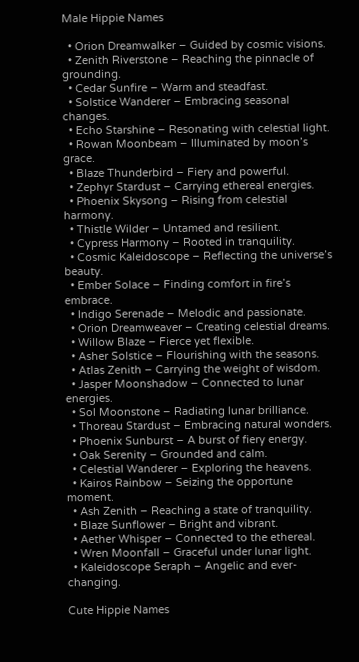Male Hippie Names

  • Orion Dreamwalker – Guided by cosmic visions.
  • Zenith Riverstone – Reaching the pinnacle of grounding.
  • Cedar Sunfire – Warm and steadfast.
  • Solstice Wanderer – Embracing seasonal changes.
  • Echo Starshine – Resonating with celestial light.
  • Rowan Moonbeam – Illuminated by moon’s grace.
  • Blaze Thunderbird – Fiery and powerful.
  • Zephyr Stardust – Carrying ethereal energies.
  • Phoenix Skysong – Rising from celestial harmony.
  • Thistle Wilder – Untamed and resilient.
  • Cypress Harmony – Rooted in tranquility.
  • Cosmic Kaleidoscope – Reflecting the universe’s beauty.
  • Ember Solace – Finding comfort in fire’s embrace.
  • Indigo Serenade – Melodic and passionate.
  • Orion Dreamweaver – Creating celestial dreams.
  • Willow Blaze – Fierce yet flexible.
  • Asher Solstice – Flourishing with the seasons.
  • Atlas Zenith – Carrying the weight of wisdom.
  • Jasper Moonshadow – Connected to lunar energies.
  • Sol Moonstone – Radiating lunar brilliance.
  • Thoreau Stardust – Embracing natural wonders.
  • Phoenix Sunburst – A burst of fiery energy.
  • Oak Serenity – Grounded and calm.
  • Celestial Wanderer – Exploring the heavens.
  • Kairos Rainbow – Seizing the opportune moment.
  • Ash Zenith – Reaching a state of tranquility.
  • Blaze Sunflower – Bright and vibrant.
  • Aether Whisper – Connected to the ethereal.
  • Wren Moonfall – Graceful under lunar light.
  • Kaleidoscope Seraph – Angelic and ever-changing.

Cute Hippie Names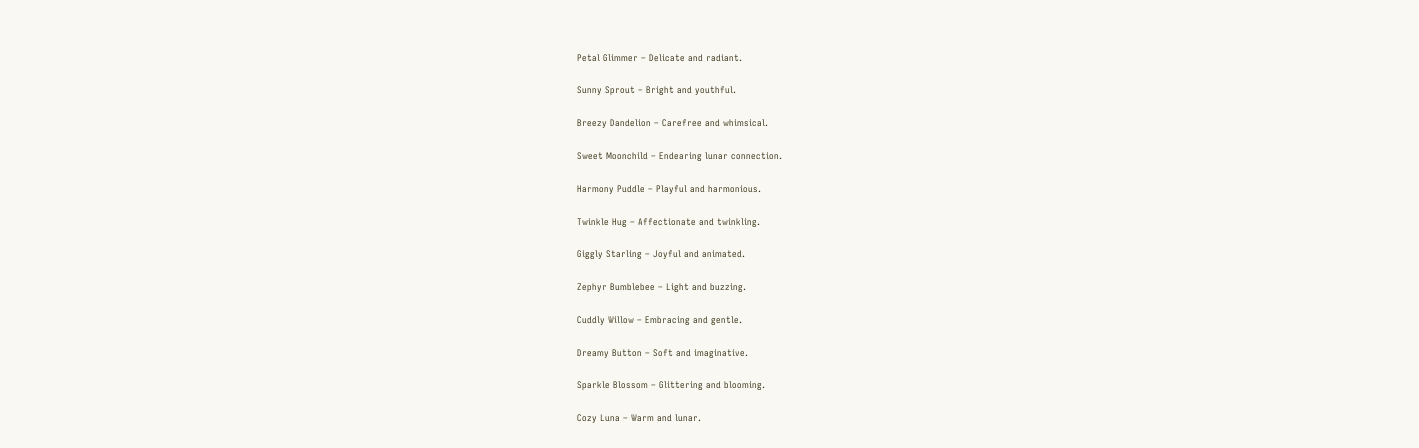Petal Glimmer – Delicate and radiant.

Sunny Sprout – Bright and youthful.

Breezy Dandelion – Carefree and whimsical.

Sweet Moonchild – Endearing lunar connection.

Harmony Puddle – Playful and harmonious.

Twinkle Hug – Affectionate and twinkling.

Giggly Starling – Joyful and animated.

Zephyr Bumblebee – Light and buzzing.

Cuddly Willow – Embracing and gentle.

Dreamy Button – Soft and imaginative.

Sparkle Blossom – Glittering and blooming.

Cozy Luna – Warm and lunar.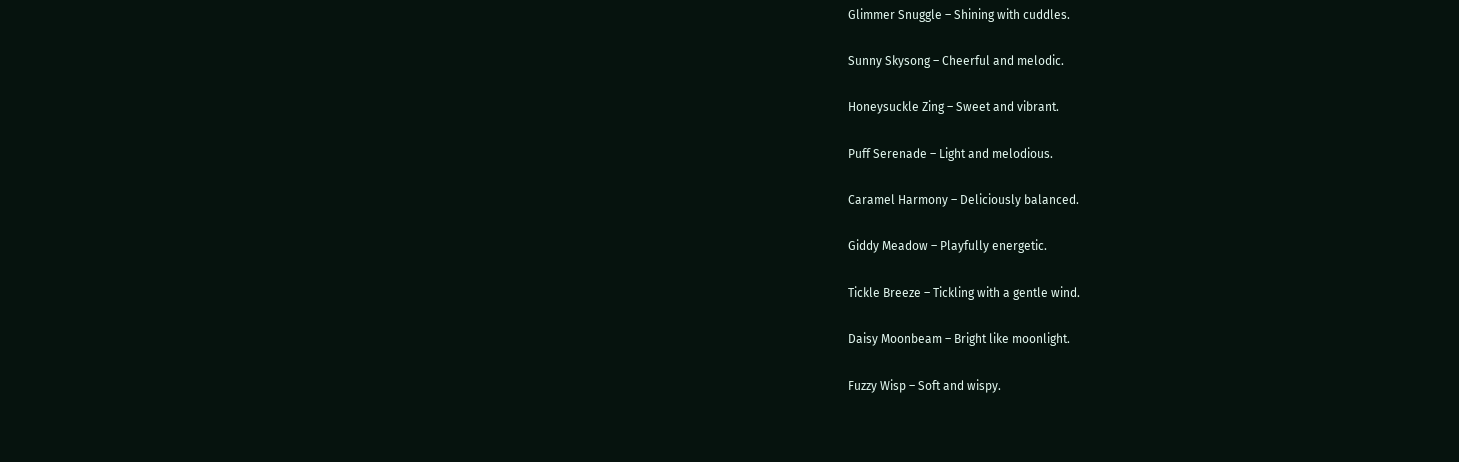Glimmer Snuggle – Shining with cuddles.

Sunny Skysong – Cheerful and melodic.

Honeysuckle Zing – Sweet and vibrant.

Puff Serenade – Light and melodious.

Caramel Harmony – Deliciously balanced.

Giddy Meadow – Playfully energetic.

Tickle Breeze – Tickling with a gentle wind.

Daisy Moonbeam – Bright like moonlight.

Fuzzy Wisp – Soft and wispy.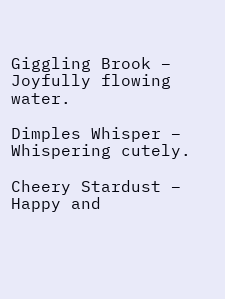Giggling Brook – Joyfully flowing water.

Dimples Whisper – Whispering cutely.

Cheery Stardust – Happy and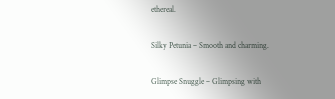ethereal.

Silky Petunia – Smooth and charming.

Glimpse Snuggle – Glimpsing with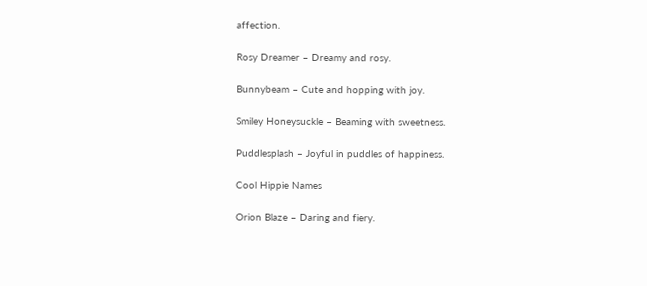affection.

Rosy Dreamer – Dreamy and rosy.

Bunnybeam – Cute and hopping with joy.

Smiley Honeysuckle – Beaming with sweetness.

Puddlesplash – Joyful in puddles of happiness.

Cool Hippie Names

Orion Blaze – Daring and fiery.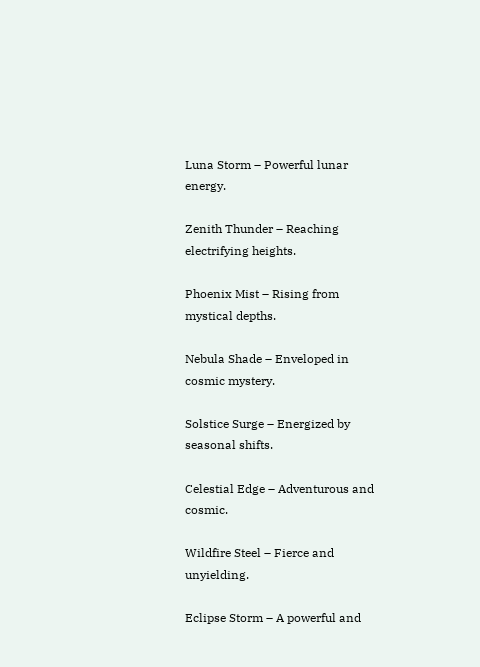Luna Storm – Powerful lunar energy.

Zenith Thunder – Reaching electrifying heights.

Phoenix Mist – Rising from mystical depths.

Nebula Shade – Enveloped in cosmic mystery.

Solstice Surge – Energized by seasonal shifts.

Celestial Edge – Adventurous and cosmic.

Wildfire Steel – Fierce and unyielding.

Eclipse Storm – A powerful and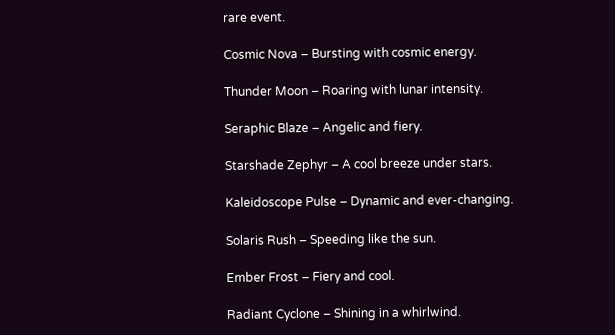rare event.

Cosmic Nova – Bursting with cosmic energy.

Thunder Moon – Roaring with lunar intensity.

Seraphic Blaze – Angelic and fiery.

Starshade Zephyr – A cool breeze under stars.

Kaleidoscope Pulse – Dynamic and ever-changing.

Solaris Rush – Speeding like the sun.

Ember Frost – Fiery and cool.

Radiant Cyclone – Shining in a whirlwind.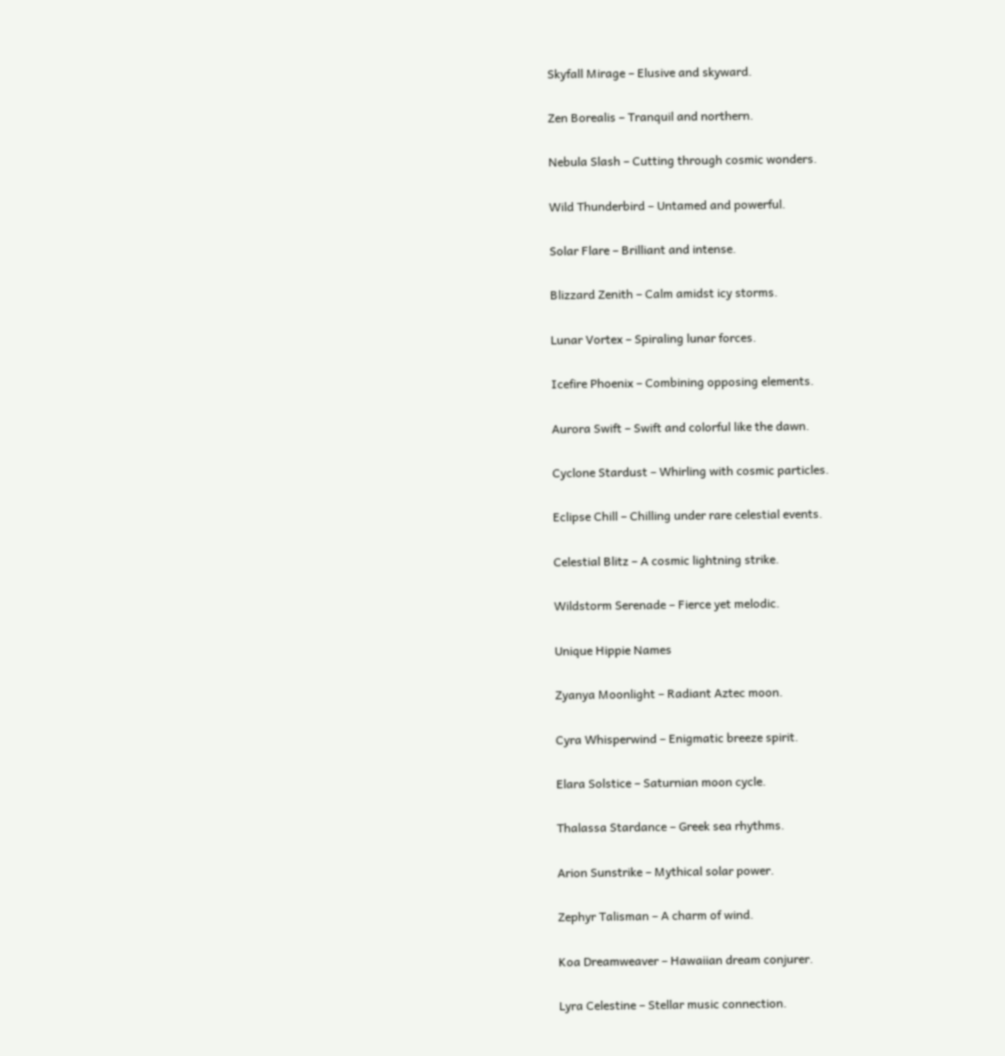Skyfall Mirage – Elusive and skyward.

Zen Borealis – Tranquil and northern.

Nebula Slash – Cutting through cosmic wonders.

Wild Thunderbird – Untamed and powerful.

Solar Flare – Brilliant and intense.

Blizzard Zenith – Calm amidst icy storms.

Lunar Vortex – Spiraling lunar forces.

Icefire Phoenix – Combining opposing elements.

Aurora Swift – Swift and colorful like the dawn.

Cyclone Stardust – Whirling with cosmic particles.

Eclipse Chill – Chilling under rare celestial events.

Celestial Blitz – A cosmic lightning strike.

Wildstorm Serenade – Fierce yet melodic.

Unique Hippie Names

Zyanya Moonlight – Radiant Aztec moon.

Cyra Whisperwind – Enigmatic breeze spirit.

Elara Solstice – Saturnian moon cycle.

Thalassa Stardance – Greek sea rhythms.

Arion Sunstrike – Mythical solar power.

Zephyr Talisman – A charm of wind.

Koa Dreamweaver – Hawaiian dream conjurer.

Lyra Celestine – Stellar music connection.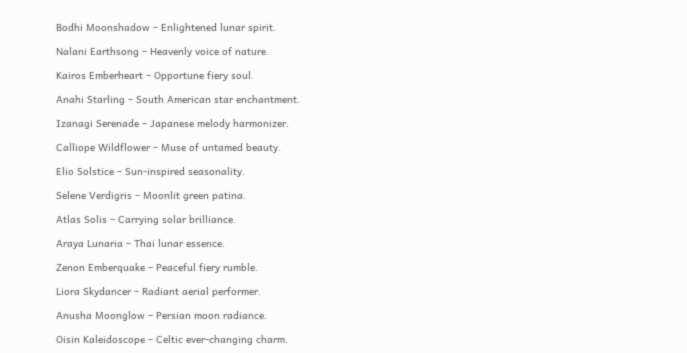Bodhi Moonshadow – Enlightened lunar spirit.

Nalani Earthsong – Heavenly voice of nature.

Kairos Emberheart – Opportune fiery soul.

Anahi Starling – South American star enchantment.

Izanagi Serenade – Japanese melody harmonizer.

Calliope Wildflower – Muse of untamed beauty.

Elio Solstice – Sun-inspired seasonality.

Selene Verdigris – Moonlit green patina.

Atlas Solis – Carrying solar brilliance.

Araya Lunaria – Thai lunar essence.

Zenon Emberquake – Peaceful fiery rumble.

Liora Skydancer – Radiant aerial performer.

Anusha Moonglow – Persian moon radiance.

Oisin Kaleidoscope – Celtic ever-changing charm.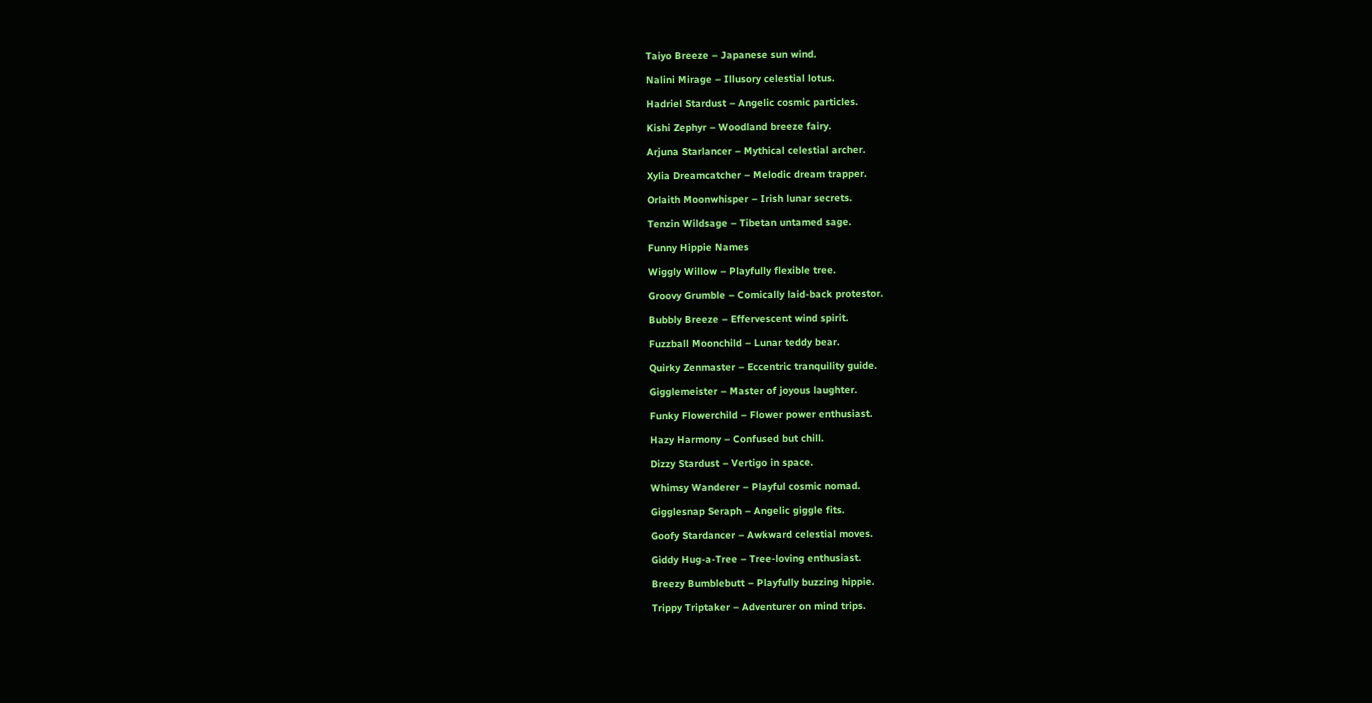Taiyo Breeze – Japanese sun wind.

Nalini Mirage – Illusory celestial lotus.

Hadriel Stardust – Angelic cosmic particles.

Kishi Zephyr – Woodland breeze fairy.

Arjuna Starlancer – Mythical celestial archer.

Xylia Dreamcatcher – Melodic dream trapper.

Orlaith Moonwhisper – Irish lunar secrets.

Tenzin Wildsage – Tibetan untamed sage.

Funny Hippie Names

Wiggly Willow – Playfully flexible tree.

Groovy Grumble – Comically laid-back protestor.

Bubbly Breeze – Effervescent wind spirit.

Fuzzball Moonchild – Lunar teddy bear.

Quirky Zenmaster – Eccentric tranquility guide.

Gigglemeister – Master of joyous laughter.

Funky Flowerchild – Flower power enthusiast.

Hazy Harmony – Confused but chill.

Dizzy Stardust – Vertigo in space.

Whimsy Wanderer – Playful cosmic nomad.

Gigglesnap Seraph – Angelic giggle fits.

Goofy Stardancer – Awkward celestial moves.

Giddy Hug-a-Tree – Tree-loving enthusiast.

Breezy Bumblebutt – Playfully buzzing hippie.

Trippy Triptaker – Adventurer on mind trips.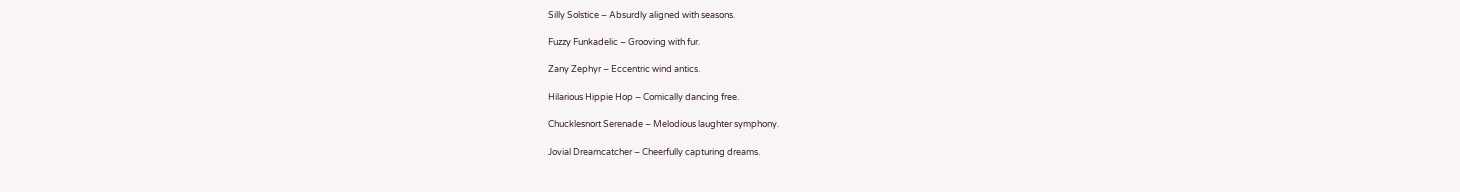Silly Solstice – Absurdly aligned with seasons.

Fuzzy Funkadelic – Grooving with fur.

Zany Zephyr – Eccentric wind antics.

Hilarious Hippie Hop – Comically dancing free.

Chucklesnort Serenade – Melodious laughter symphony.

Jovial Dreamcatcher – Cheerfully capturing dreams.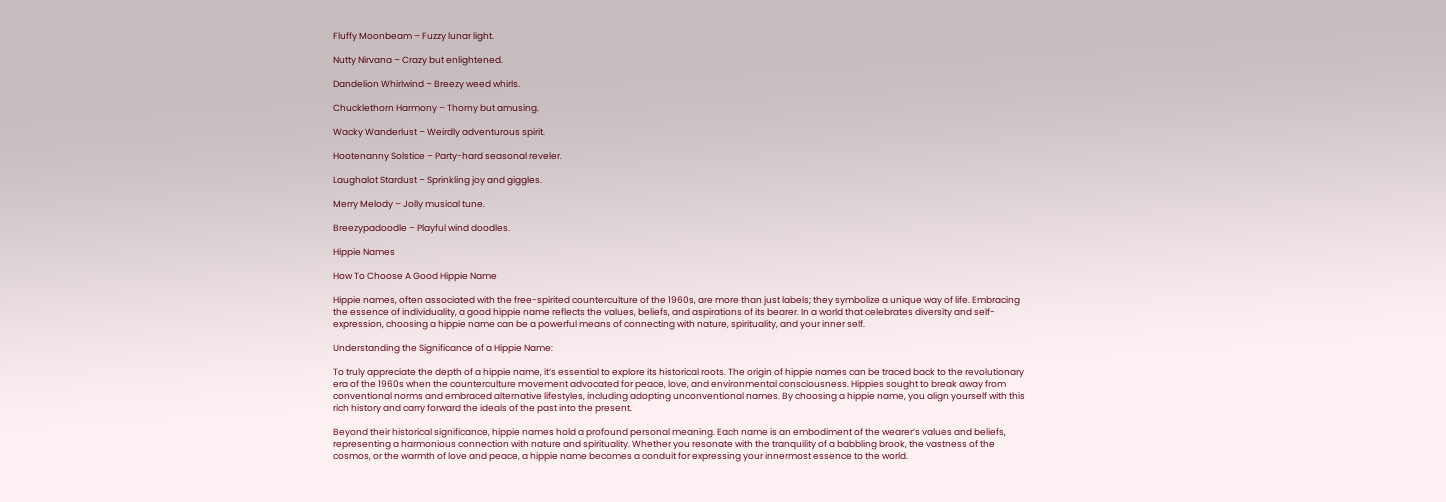Fluffy Moonbeam – Fuzzy lunar light.

Nutty Nirvana – Crazy but enlightened.

Dandelion Whirlwind – Breezy weed whirls.

Chucklethorn Harmony – Thorny but amusing.

Wacky Wanderlust – Weirdly adventurous spirit.

Hootenanny Solstice – Party-hard seasonal reveler.

Laughalot Stardust – Sprinkling joy and giggles.

Merry Melody – Jolly musical tune.

Breezypadoodle – Playful wind doodles.

Hippie Names

How To Choose A Good Hippie Name

Hippie names, often associated with the free-spirited counterculture of the 1960s, are more than just labels; they symbolize a unique way of life. Embracing the essence of individuality, a good hippie name reflects the values, beliefs, and aspirations of its bearer. In a world that celebrates diversity and self-expression, choosing a hippie name can be a powerful means of connecting with nature, spirituality, and your inner self.

Understanding the Significance of a Hippie Name:

To truly appreciate the depth of a hippie name, it’s essential to explore its historical roots. The origin of hippie names can be traced back to the revolutionary era of the 1960s when the counterculture movement advocated for peace, love, and environmental consciousness. Hippies sought to break away from conventional norms and embraced alternative lifestyles, including adopting unconventional names. By choosing a hippie name, you align yourself with this rich history and carry forward the ideals of the past into the present.

Beyond their historical significance, hippie names hold a profound personal meaning. Each name is an embodiment of the wearer’s values and beliefs, representing a harmonious connection with nature and spirituality. Whether you resonate with the tranquility of a babbling brook, the vastness of the cosmos, or the warmth of love and peace, a hippie name becomes a conduit for expressing your innermost essence to the world.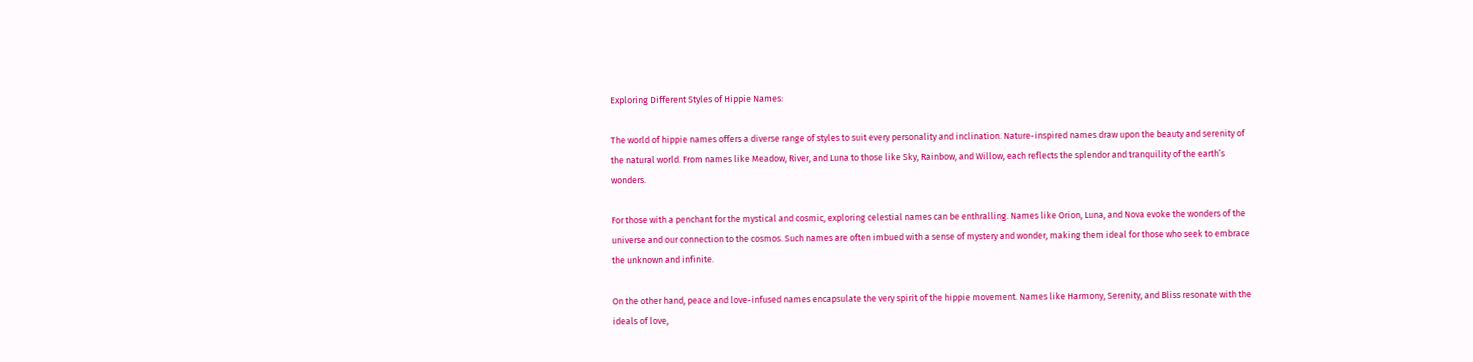Exploring Different Styles of Hippie Names:

The world of hippie names offers a diverse range of styles to suit every personality and inclination. Nature-inspired names draw upon the beauty and serenity of the natural world. From names like Meadow, River, and Luna to those like Sky, Rainbow, and Willow, each reflects the splendor and tranquility of the earth’s wonders.

For those with a penchant for the mystical and cosmic, exploring celestial names can be enthralling. Names like Orion, Luna, and Nova evoke the wonders of the universe and our connection to the cosmos. Such names are often imbued with a sense of mystery and wonder, making them ideal for those who seek to embrace the unknown and infinite.

On the other hand, peace and love-infused names encapsulate the very spirit of the hippie movement. Names like Harmony, Serenity, and Bliss resonate with the ideals of love,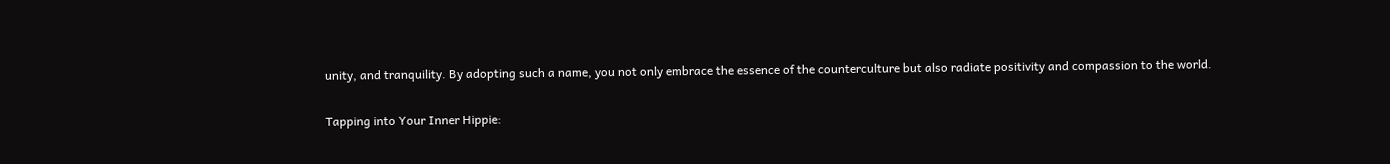unity, and tranquility. By adopting such a name, you not only embrace the essence of the counterculture but also radiate positivity and compassion to the world.

Tapping into Your Inner Hippie: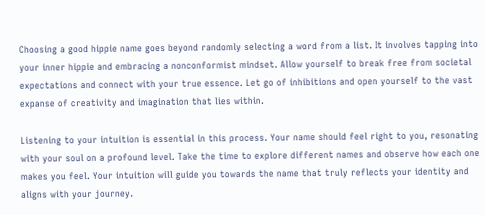Choosing a good hippie name goes beyond randomly selecting a word from a list. It involves tapping into your inner hippie and embracing a nonconformist mindset. Allow yourself to break free from societal expectations and connect with your true essence. Let go of inhibitions and open yourself to the vast expanse of creativity and imagination that lies within.

Listening to your intuition is essential in this process. Your name should feel right to you, resonating with your soul on a profound level. Take the time to explore different names and observe how each one makes you feel. Your intuition will guide you towards the name that truly reflects your identity and aligns with your journey.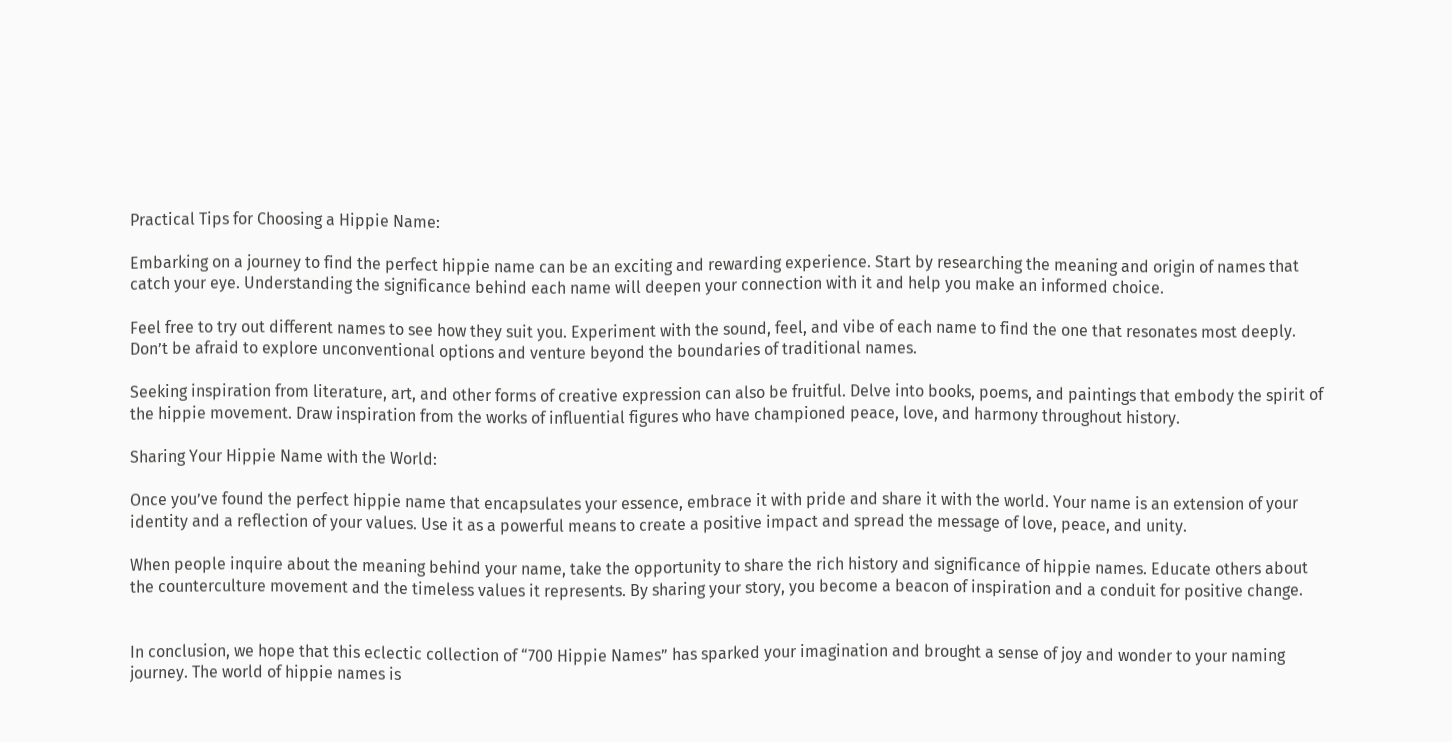Practical Tips for Choosing a Hippie Name:

Embarking on a journey to find the perfect hippie name can be an exciting and rewarding experience. Start by researching the meaning and origin of names that catch your eye. Understanding the significance behind each name will deepen your connection with it and help you make an informed choice.

Feel free to try out different names to see how they suit you. Experiment with the sound, feel, and vibe of each name to find the one that resonates most deeply. Don’t be afraid to explore unconventional options and venture beyond the boundaries of traditional names.

Seeking inspiration from literature, art, and other forms of creative expression can also be fruitful. Delve into books, poems, and paintings that embody the spirit of the hippie movement. Draw inspiration from the works of influential figures who have championed peace, love, and harmony throughout history.

Sharing Your Hippie Name with the World:

Once you’ve found the perfect hippie name that encapsulates your essence, embrace it with pride and share it with the world. Your name is an extension of your identity and a reflection of your values. Use it as a powerful means to create a positive impact and spread the message of love, peace, and unity.

When people inquire about the meaning behind your name, take the opportunity to share the rich history and significance of hippie names. Educate others about the counterculture movement and the timeless values it represents. By sharing your story, you become a beacon of inspiration and a conduit for positive change.


In conclusion, we hope that this eclectic collection of “700 Hippie Names” has sparked your imagination and brought a sense of joy and wonder to your naming journey. The world of hippie names is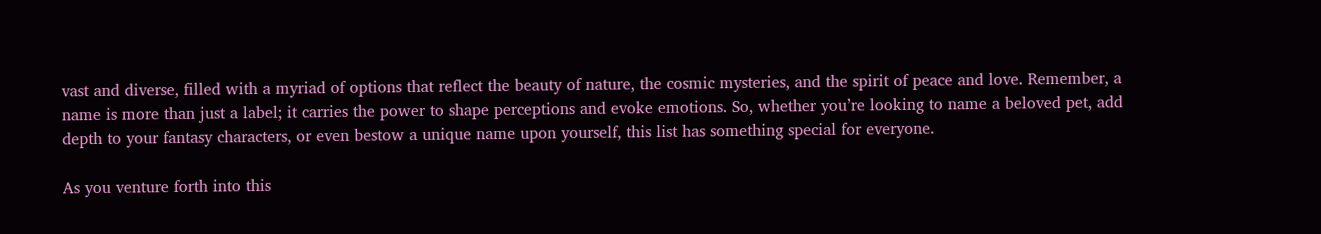vast and diverse, filled with a myriad of options that reflect the beauty of nature, the cosmic mysteries, and the spirit of peace and love. Remember, a name is more than just a label; it carries the power to shape perceptions and evoke emotions. So, whether you’re looking to name a beloved pet, add depth to your fantasy characters, or even bestow a unique name upon yourself, this list has something special for everyone.

As you venture forth into this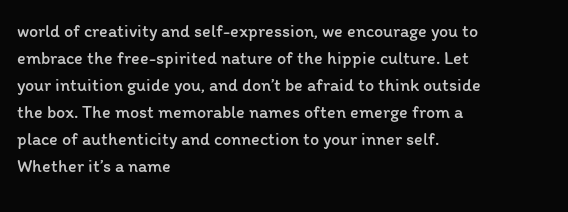world of creativity and self-expression, we encourage you to embrace the free-spirited nature of the hippie culture. Let your intuition guide you, and don’t be afraid to think outside the box. The most memorable names often emerge from a place of authenticity and connection to your inner self. Whether it’s a name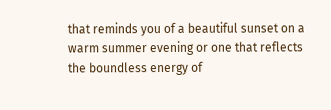that reminds you of a beautiful sunset on a warm summer evening or one that reflects the boundless energy of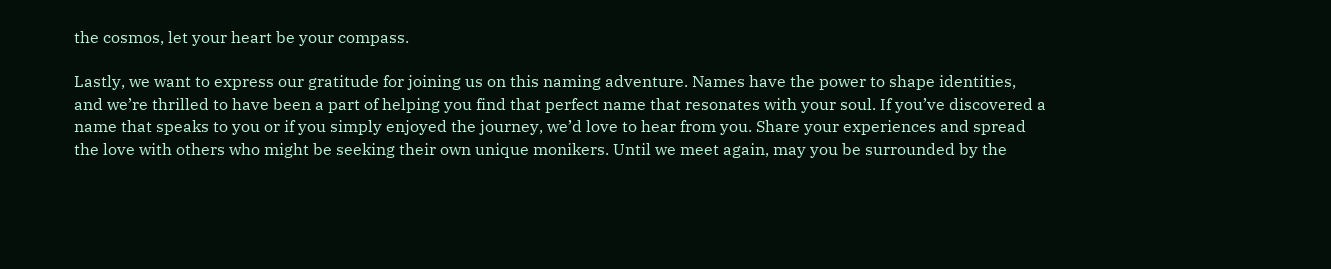the cosmos, let your heart be your compass.

Lastly, we want to express our gratitude for joining us on this naming adventure. Names have the power to shape identities, and we’re thrilled to have been a part of helping you find that perfect name that resonates with your soul. If you’ve discovered a name that speaks to you or if you simply enjoyed the journey, we’d love to hear from you. Share your experiences and spread the love with others who might be seeking their own unique monikers. Until we meet again, may you be surrounded by the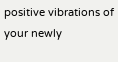positive vibrations of your newly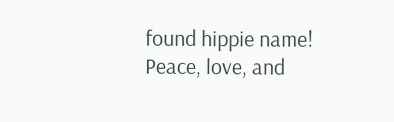found hippie name! Peace, love, and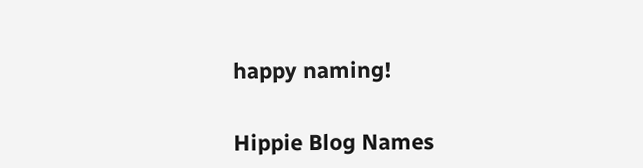happy naming!


Hippie Blog Names